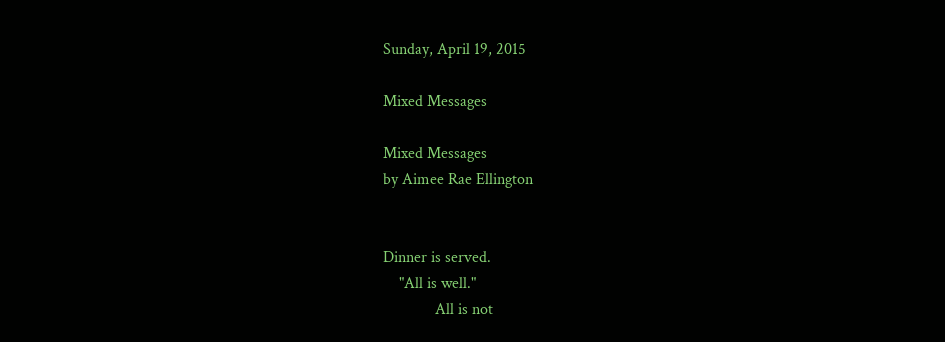Sunday, April 19, 2015

Mixed Messages

Mixed Messages
by Aimee Rae Ellington


Dinner is served.
    "All is well."
             All is not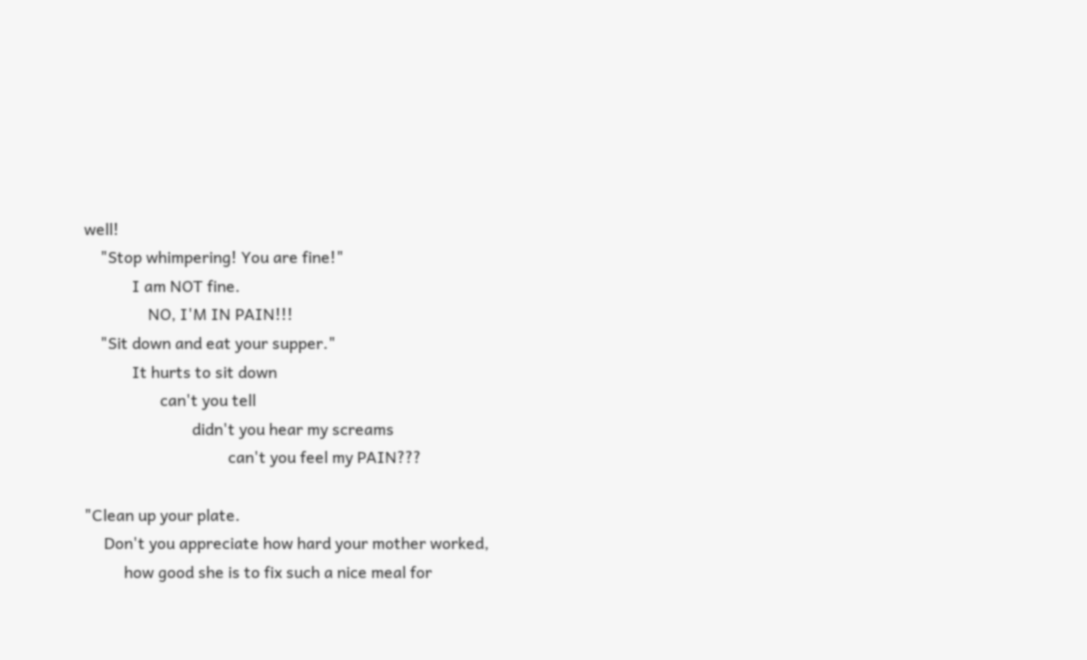well!
    "Stop whimpering! You are fine!"
            I am NOT fine.
                NO, I'M IN PAIN!!!
    "Sit down and eat your supper."
            It hurts to sit down
                   can't you tell
                           didn't you hear my screams
                                    can't you feel my PAIN???

"Clean up your plate.
     Don't you appreciate how hard your mother worked,
          how good she is to fix such a nice meal for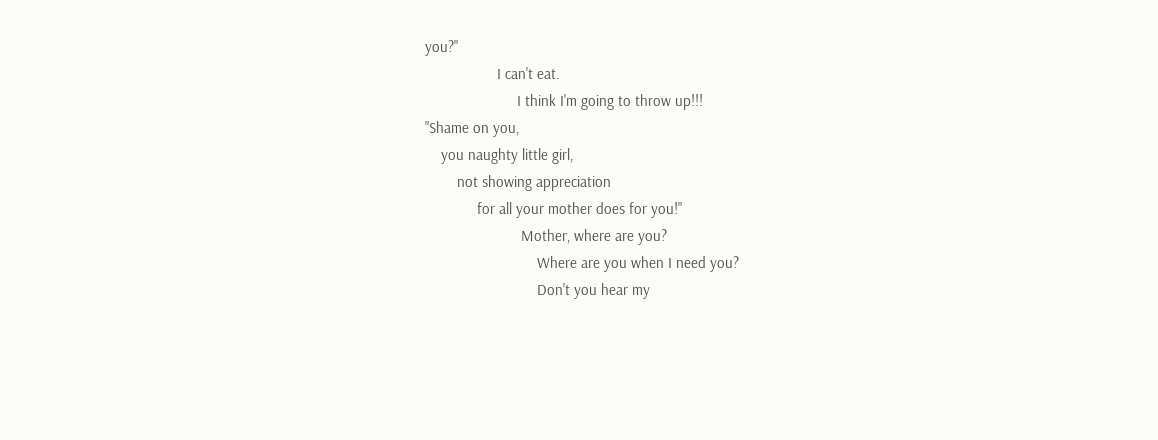you?"
                  I can't eat.
                       I think I'm going to throw up!!!
"Shame on you,
    you naughty little girl,
        not showing appreciation
             for all your mother does for you!"
                        Mother, where are you?
                            Where are you when I need you?
                            Don't you hear my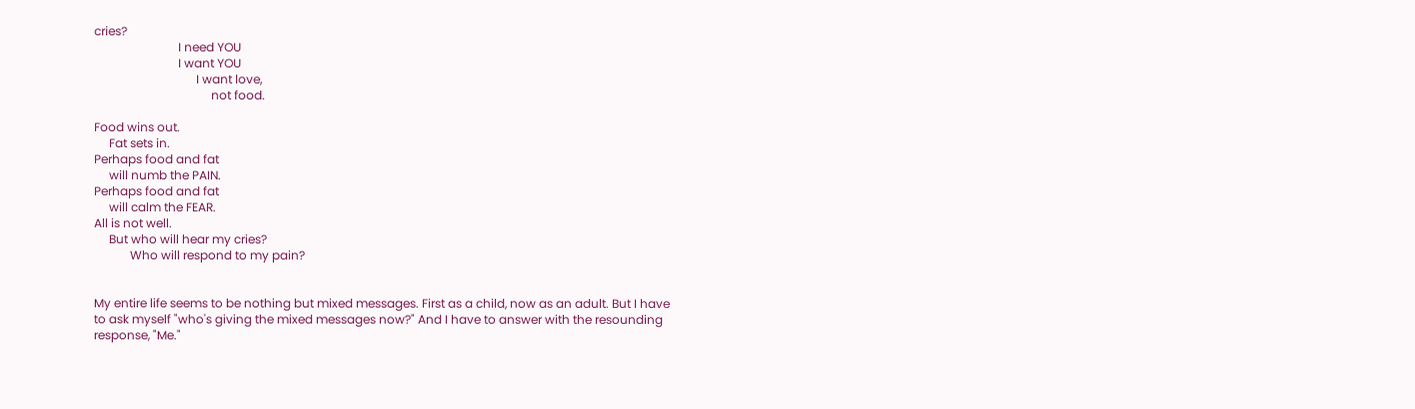cries?
                            I need YOU
                            I want YOU
                                  I want love,
                                       not food.

Food wins out.
     Fat sets in.
Perhaps food and fat
     will numb the PAIN.
Perhaps food and fat
     will calm the FEAR.
All is not well.
     But who will hear my cries?
            Who will respond to my pain?


My entire life seems to be nothing but mixed messages. First as a child, now as an adult. But I have to ask myself "who's giving the mixed messages now?" And I have to answer with the resounding response, "Me."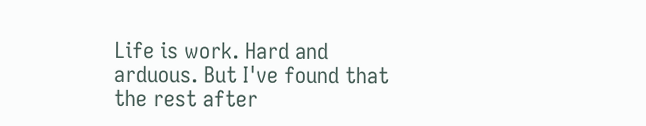Life is work. Hard and arduous. But I've found that the rest after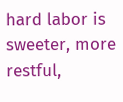hard labor is sweeter, more restful,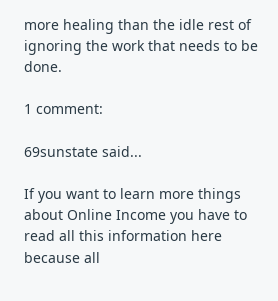more healing than the idle rest of ignoring the work that needs to be done.

1 comment:

69sunstate said...

If you want to learn more things about Online Income you have to read all this information here
because all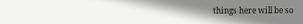things here will be so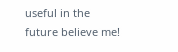useful in the future believe me!